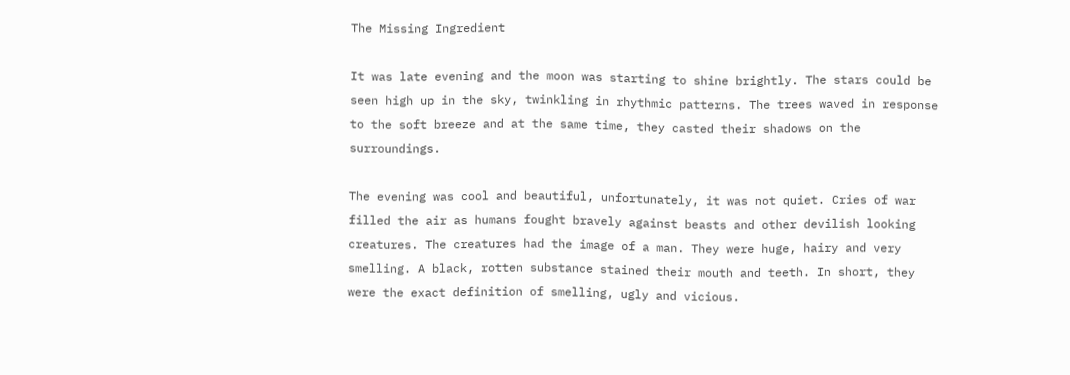The Missing Ingredient

It was late evening and the moon was starting to shine brightly. The stars could be seen high up in the sky, twinkling in rhythmic patterns. The trees waved in response to the soft breeze and at the same time, they casted their shadows on the surroundings.

The evening was cool and beautiful, unfortunately, it was not quiet. Cries of war filled the air as humans fought bravely against beasts and other devilish looking creatures. The creatures had the image of a man. They were huge, hairy and very smelling. A black, rotten substance stained their mouth and teeth. In short, they were the exact definition of smelling, ugly and vicious.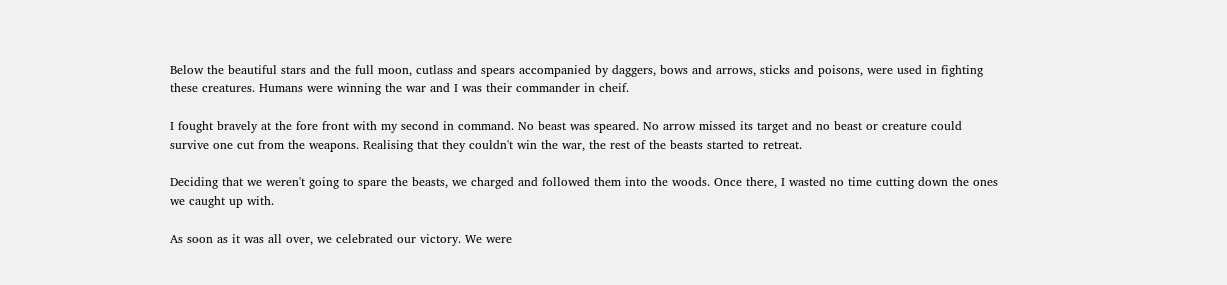Below the beautiful stars and the full moon, cutlass and spears accompanied by daggers, bows and arrows, sticks and poisons, were used in fighting these creatures. Humans were winning the war and I was their commander in cheif.

I fought bravely at the fore front with my second in command. No beast was speared. No arrow missed its target and no beast or creature could survive one cut from the weapons. Realising that they couldn't win the war, the rest of the beasts started to retreat.

Deciding that we weren't going to spare the beasts, we charged and followed them into the woods. Once there, I wasted no time cutting down the ones we caught up with.

As soon as it was all over, we celebrated our victory. We were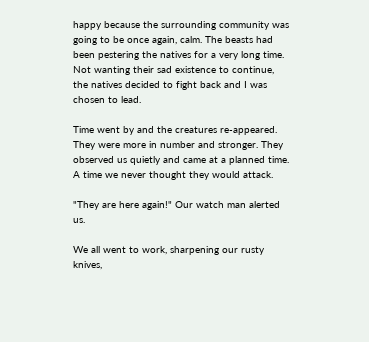happy because the surrounding community was going to be once again, calm. The beasts had been pestering the natives for a very long time. Not wanting their sad existence to continue, the natives decided to fight back and I was chosen to lead.

Time went by and the creatures re-appeared. They were more in number and stronger. They observed us quietly and came at a planned time. A time we never thought they would attack.

"They are here again!" Our watch man alerted us.

We all went to work, sharpening our rusty knives,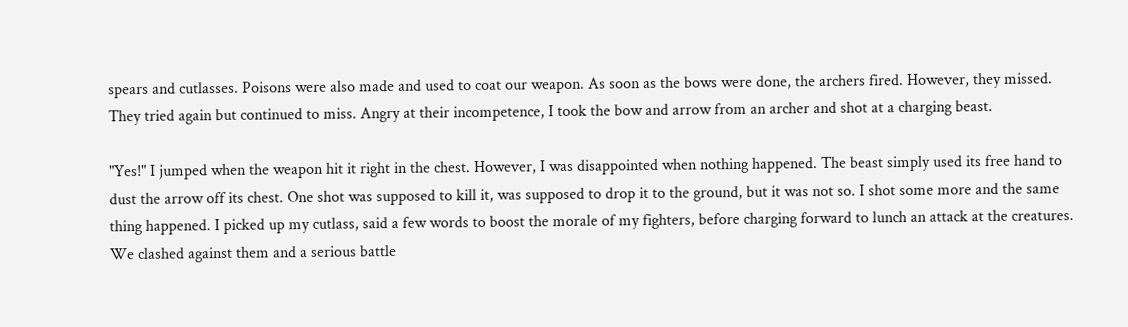spears and cutlasses. Poisons were also made and used to coat our weapon. As soon as the bows were done, the archers fired. However, they missed. They tried again but continued to miss. Angry at their incompetence, I took the bow and arrow from an archer and shot at a charging beast.

"Yes!" I jumped when the weapon hit it right in the chest. However, I was disappointed when nothing happened. The beast simply used its free hand to dust the arrow off its chest. One shot was supposed to kill it, was supposed to drop it to the ground, but it was not so. I shot some more and the same thing happened. I picked up my cutlass, said a few words to boost the morale of my fighters, before charging forward to lunch an attack at the creatures. We clashed against them and a serious battle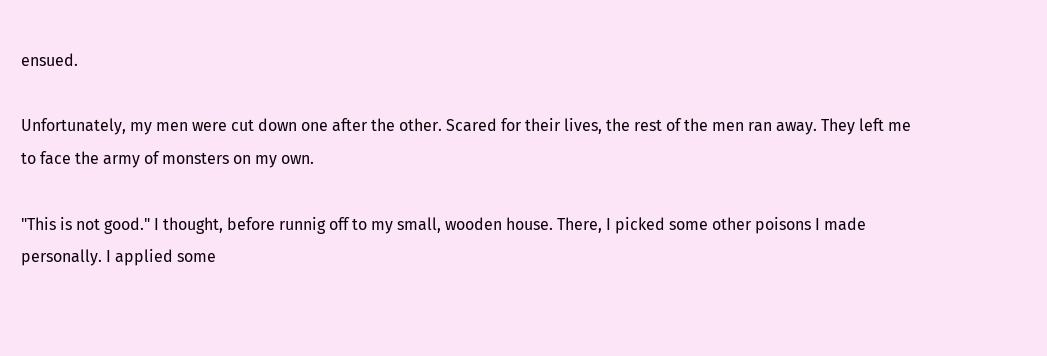ensued.

Unfortunately, my men were cut down one after the other. Scared for their lives, the rest of the men ran away. They left me to face the army of monsters on my own.

"This is not good." I thought, before runnig off to my small, wooden house. There, I picked some other poisons I made personally. I applied some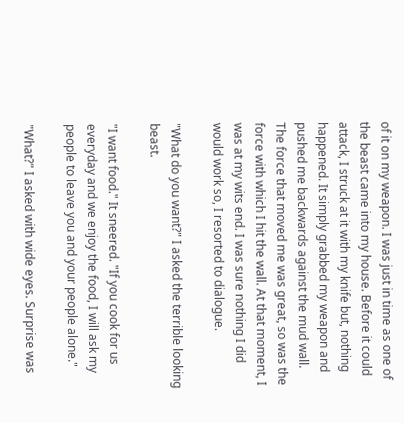of it on my weapon. I was just in time as one of the beast came into my house. Before it could attack, I struck at it with my knife but, nothing happened. It simply grabbed my weapon and pushed me backwards against the mud wall. The force that moved me was great, so was the force with which I hit the wall. At that moment, I was at my wits end. I was sure nothing I did would work so, I resorted to dialogue.

"What do you want?" I asked the terrible looking beast.

"I want food." It sneered. "If you cook for us everyday and we enjoy the food, I will ask my people to leave you and your people alone."

"What?" I asked with wide eyes. Surprise was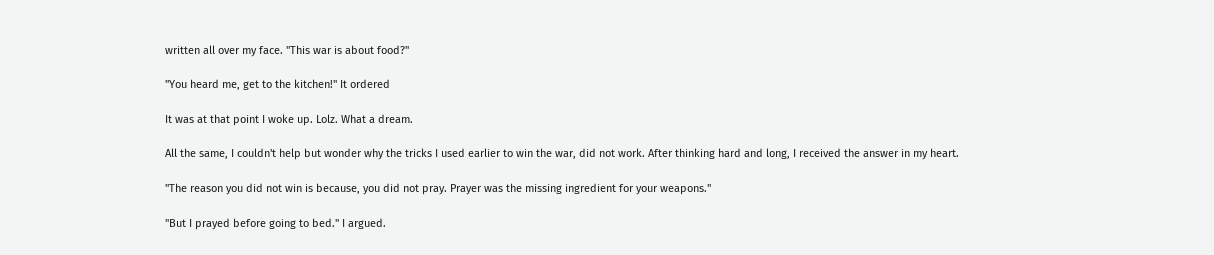written all over my face. "This war is about food?"

"You heard me, get to the kitchen!" It ordered

It was at that point I woke up. Lolz. What a dream.

All the same, I couldn't help but wonder why the tricks I used earlier to win the war, did not work. After thinking hard and long, I received the answer in my heart.

"The reason you did not win is because, you did not pray. Prayer was the missing ingredient for your weapons."

"But I prayed before going to bed." I argued.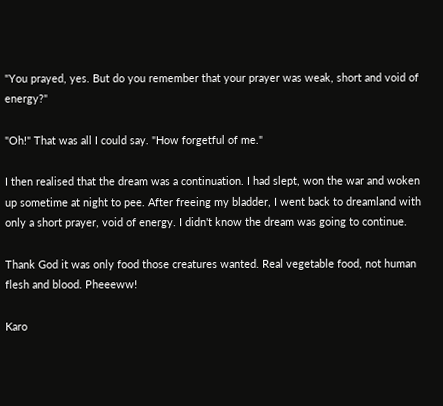"You prayed, yes. But do you remember that your prayer was weak, short and void of energy?"

"Oh!" That was all I could say. "How forgetful of me."

I then realised that the dream was a continuation. I had slept, won the war and woken up sometime at night to pee. After freeing my bladder, I went back to dreamland with only a short prayer, void of energy. I didn't know the dream was going to continue.

Thank God it was only food those creatures wanted. Real vegetable food, not human flesh and blood. Pheeeww!

Karo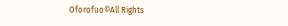Oforofuo©All Rights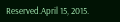Reserved.April 15, 2015.